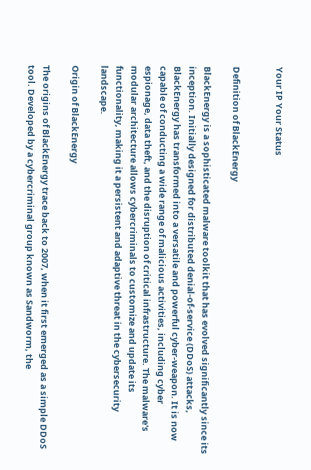Your IP Your Status


Definition of BlackEnergy

BlackEnergy is a sophisticated malware toolkit that has evolved significantly since its inception. Initially designed for distributed denial-of-service (DDoS) attacks, BlackEnergy has transformed into a versatile and powerful cyber-weapon. It is now capable of conducting a wide range of malicious activities, including cyber espionage, data theft, and the disruption of critical infrastructure. The malware's modular architecture allows cybercriminals to customize and update its functionality, making it a persistent and adaptive threat in the cybersecurity landscape.

Origin of BlackEnergy

The origins of BlackEnergy trace back to 2007, when it first emerged as a simple DDoS tool. Developed by a cybercriminal group known as Sandworm, the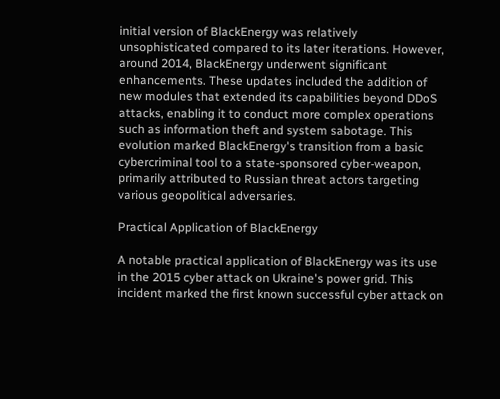initial version of BlackEnergy was relatively unsophisticated compared to its later iterations. However, around 2014, BlackEnergy underwent significant enhancements. These updates included the addition of new modules that extended its capabilities beyond DDoS attacks, enabling it to conduct more complex operations such as information theft and system sabotage. This evolution marked BlackEnergy's transition from a basic cybercriminal tool to a state-sponsored cyber-weapon, primarily attributed to Russian threat actors targeting various geopolitical adversaries.

Practical Application of BlackEnergy

A notable practical application of BlackEnergy was its use in the 2015 cyber attack on Ukraine's power grid. This incident marked the first known successful cyber attack on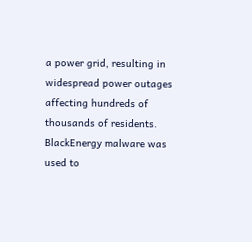a power grid, resulting in widespread power outages affecting hundreds of thousands of residents. BlackEnergy malware was used to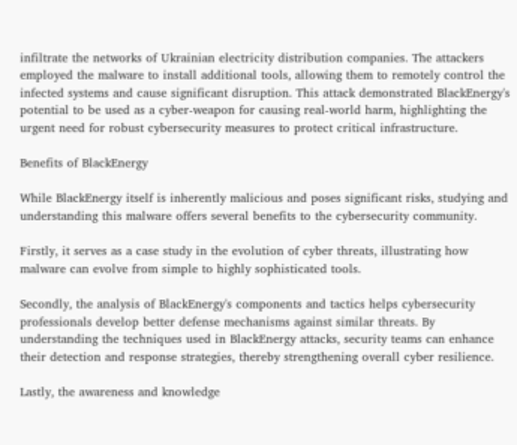infiltrate the networks of Ukrainian electricity distribution companies. The attackers employed the malware to install additional tools, allowing them to remotely control the infected systems and cause significant disruption. This attack demonstrated BlackEnergy's potential to be used as a cyber-weapon for causing real-world harm, highlighting the urgent need for robust cybersecurity measures to protect critical infrastructure.

Benefits of BlackEnergy

While BlackEnergy itself is inherently malicious and poses significant risks, studying and understanding this malware offers several benefits to the cybersecurity community.

Firstly, it serves as a case study in the evolution of cyber threats, illustrating how malware can evolve from simple to highly sophisticated tools.

Secondly, the analysis of BlackEnergy's components and tactics helps cybersecurity professionals develop better defense mechanisms against similar threats. By understanding the techniques used in BlackEnergy attacks, security teams can enhance their detection and response strategies, thereby strengthening overall cyber resilience.

Lastly, the awareness and knowledge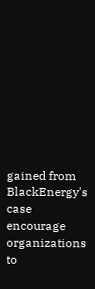gained from BlackEnergy's case encourage organizations to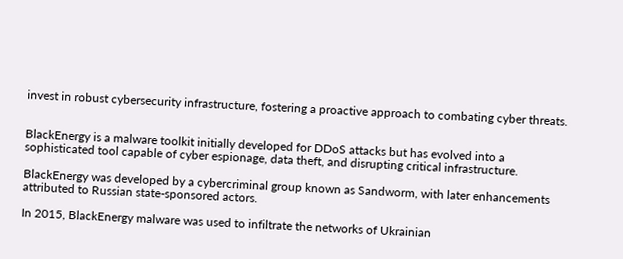invest in robust cybersecurity infrastructure, fostering a proactive approach to combating cyber threats.


BlackEnergy is a malware toolkit initially developed for DDoS attacks but has evolved into a sophisticated tool capable of cyber espionage, data theft, and disrupting critical infrastructure.

BlackEnergy was developed by a cybercriminal group known as Sandworm, with later enhancements attributed to Russian state-sponsored actors.

In 2015, BlackEnergy malware was used to infiltrate the networks of Ukrainian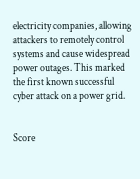electricity companies, allowing attackers to remotely control systems and cause widespread power outages. This marked the first known successful cyber attack on a power grid.


Score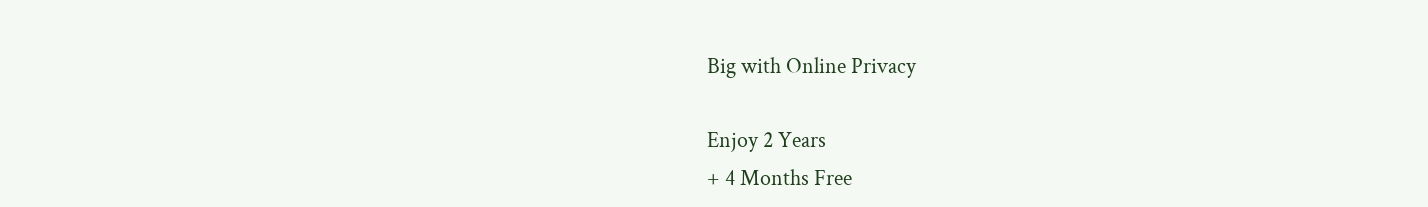Big with Online Privacy

Enjoy 2 Years
+ 4 Months Free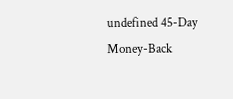undefined 45-Day Money-Back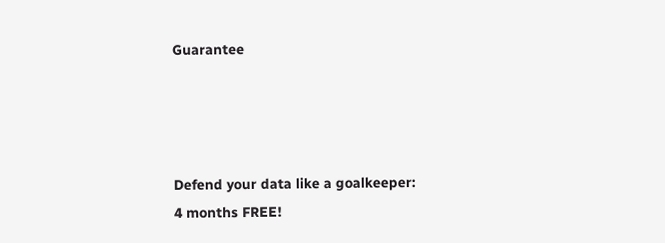Guarantee




Defend your data like a goalkeeper:
4 months FREE!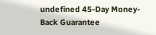undefined 45-Day Money-Back Guarantee